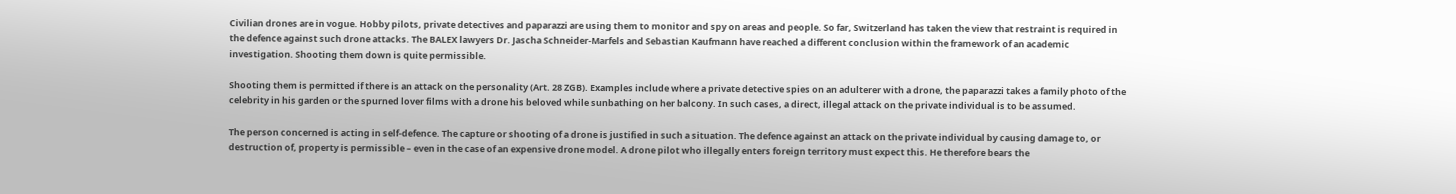Civilian drones are in vogue. Hobby pilots, private detectives and paparazzi are using them to monitor and spy on areas and people. So far, Switzerland has taken the view that restraint is required in the defence against such drone attacks. The BALEX lawyers Dr. Jascha Schneider-Marfels and Sebastian Kaufmann have reached a different conclusion within the framework of an academic investigation. Shooting them down is quite permissible.

Shooting them is permitted if there is an attack on the personality (Art. 28 ZGB). Examples include where a private detective spies on an adulterer with a drone, the paparazzi takes a family photo of the celebrity in his garden or the spurned lover films with a drone his beloved while sunbathing on her balcony. In such cases, a direct, illegal attack on the private individual is to be assumed.

The person concerned is acting in self-defence. The capture or shooting of a drone is justified in such a situation. The defence against an attack on the private individual by causing damage to, or destruction of, property is permissible – even in the case of an expensive drone model. A drone pilot who illegally enters foreign territory must expect this. He therefore bears the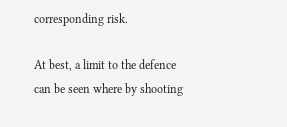corresponding risk.

At best, a limit to the defence can be seen where by shooting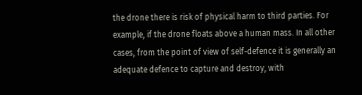the drone there is risk of physical harm to third parties. For example, if the drone floats above a human mass. In all other cases, from the point of view of self-defence it is generally an adequate defence to capture and destroy, with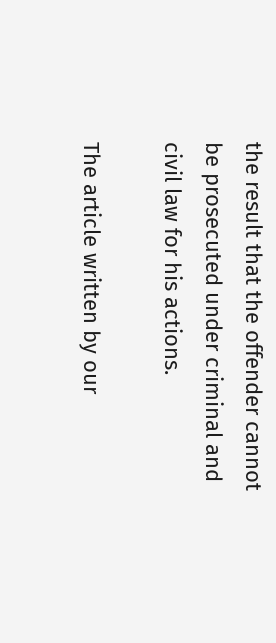the result that the offender cannot be prosecuted under criminal and civil law for his actions.

The article written by our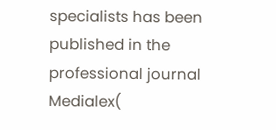specialists has been published in the professional journal Medialex(